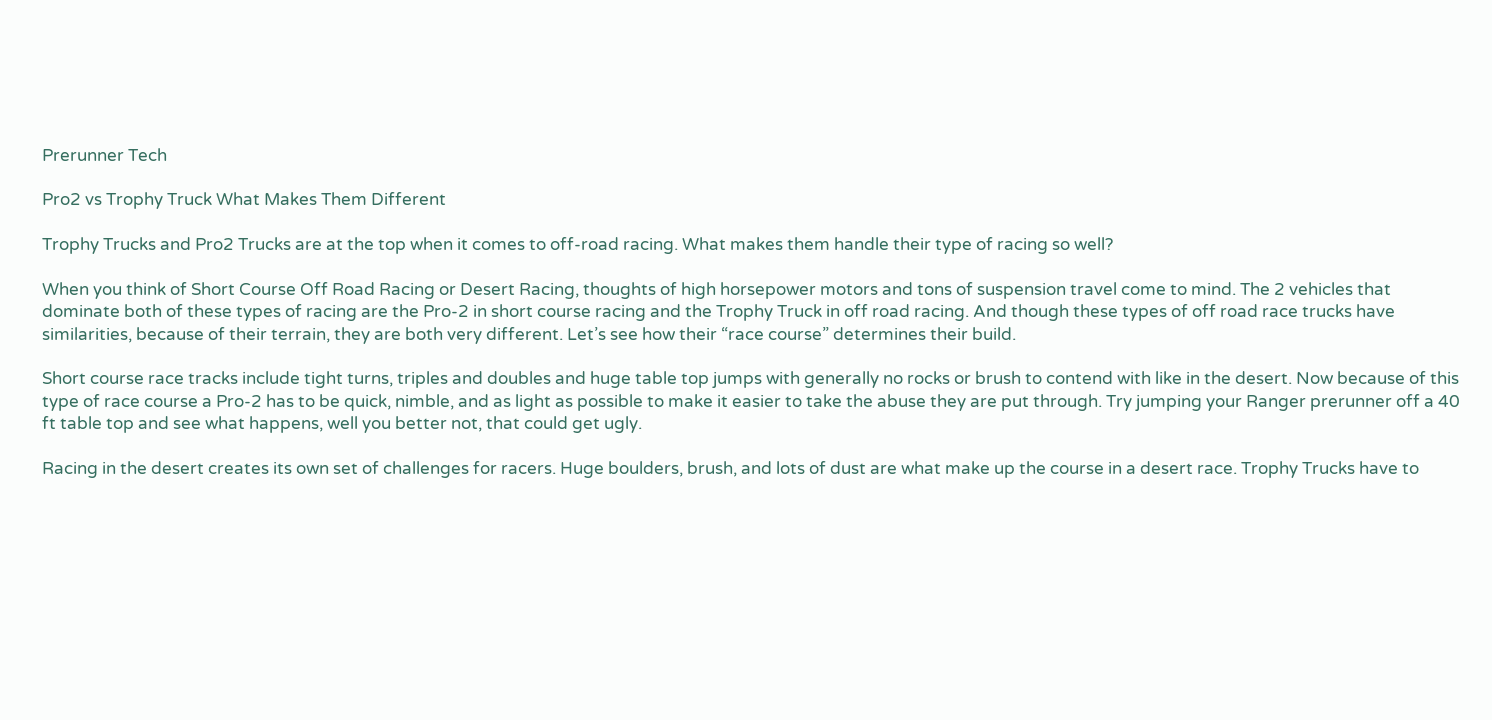Prerunner Tech

Pro2 vs Trophy Truck What Makes Them Different

Trophy Trucks and Pro2 Trucks are at the top when it comes to off-road racing. What makes them handle their type of racing so well?

When you think of Short Course Off Road Racing or Desert Racing, thoughts of high horsepower motors and tons of suspension travel come to mind. The 2 vehicles that dominate both of these types of racing are the Pro-2 in short course racing and the Trophy Truck in off road racing. And though these types of off road race trucks have similarities, because of their terrain, they are both very different. Let’s see how their “race course” determines their build.

Short course race tracks include tight turns, triples and doubles and huge table top jumps with generally no rocks or brush to contend with like in the desert. Now because of this type of race course a Pro-2 has to be quick, nimble, and as light as possible to make it easier to take the abuse they are put through. Try jumping your Ranger prerunner off a 40 ft table top and see what happens, well you better not, that could get ugly.

Racing in the desert creates its own set of challenges for racers. Huge boulders, brush, and lots of dust are what make up the course in a desert race. Trophy Trucks have to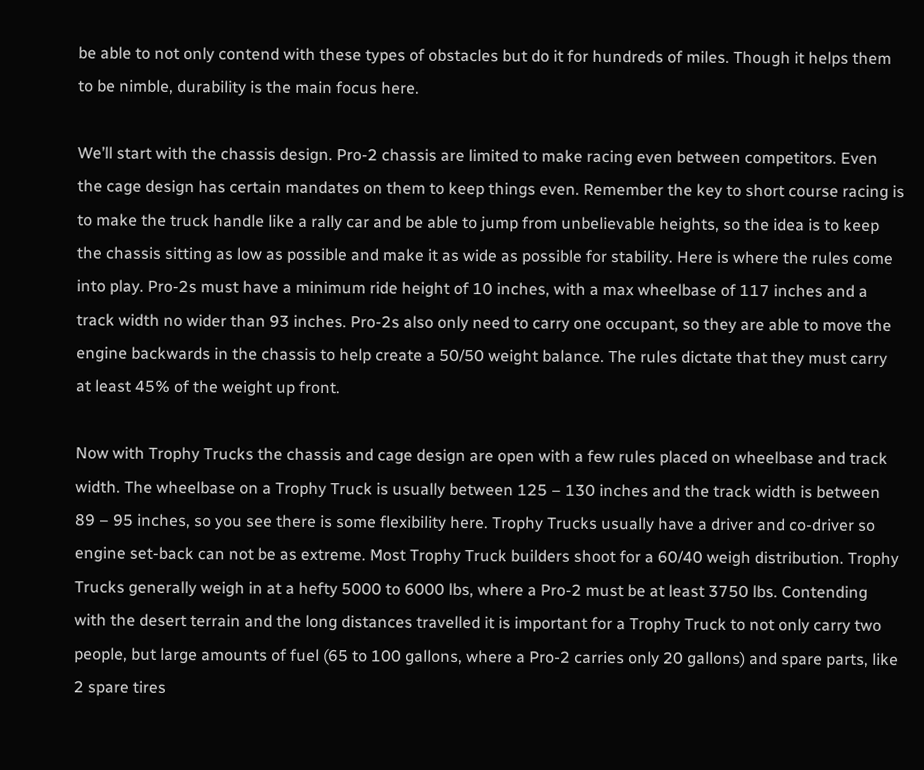be able to not only contend with these types of obstacles but do it for hundreds of miles. Though it helps them to be nimble, durability is the main focus here.

We’ll start with the chassis design. Pro-2 chassis are limited to make racing even between competitors. Even the cage design has certain mandates on them to keep things even. Remember the key to short course racing is to make the truck handle like a rally car and be able to jump from unbelievable heights, so the idea is to keep the chassis sitting as low as possible and make it as wide as possible for stability. Here is where the rules come into play. Pro-2s must have a minimum ride height of 10 inches, with a max wheelbase of 117 inches and a track width no wider than 93 inches. Pro-2s also only need to carry one occupant, so they are able to move the engine backwards in the chassis to help create a 50/50 weight balance. The rules dictate that they must carry at least 45% of the weight up front.

Now with Trophy Trucks the chassis and cage design are open with a few rules placed on wheelbase and track width. The wheelbase on a Trophy Truck is usually between 125 – 130 inches and the track width is between 89 – 95 inches, so you see there is some flexibility here. Trophy Trucks usually have a driver and co-driver so engine set-back can not be as extreme. Most Trophy Truck builders shoot for a 60/40 weigh distribution. Trophy Trucks generally weigh in at a hefty 5000 to 6000 lbs, where a Pro-2 must be at least 3750 lbs. Contending with the desert terrain and the long distances travelled it is important for a Trophy Truck to not only carry two people, but large amounts of fuel (65 to 100 gallons, where a Pro-2 carries only 20 gallons) and spare parts, like 2 spare tires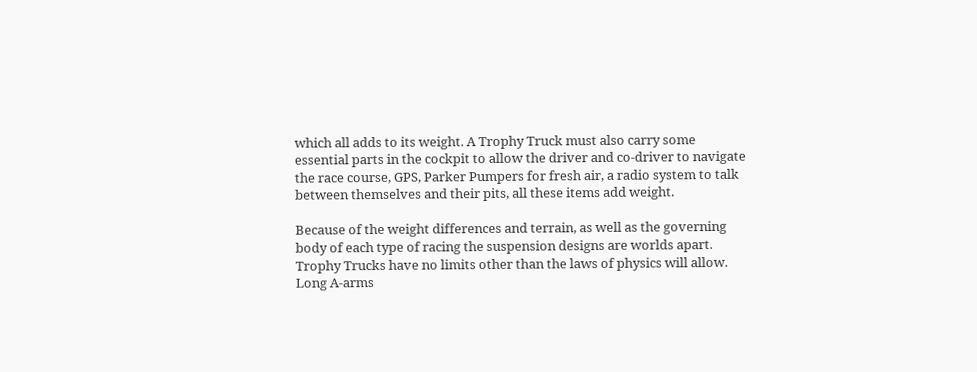which all adds to its weight. A Trophy Truck must also carry some essential parts in the cockpit to allow the driver and co-driver to navigate the race course, GPS, Parker Pumpers for fresh air, a radio system to talk between themselves and their pits, all these items add weight.

Because of the weight differences and terrain, as well as the governing body of each type of racing the suspension designs are worlds apart. Trophy Trucks have no limits other than the laws of physics will allow. Long A-arms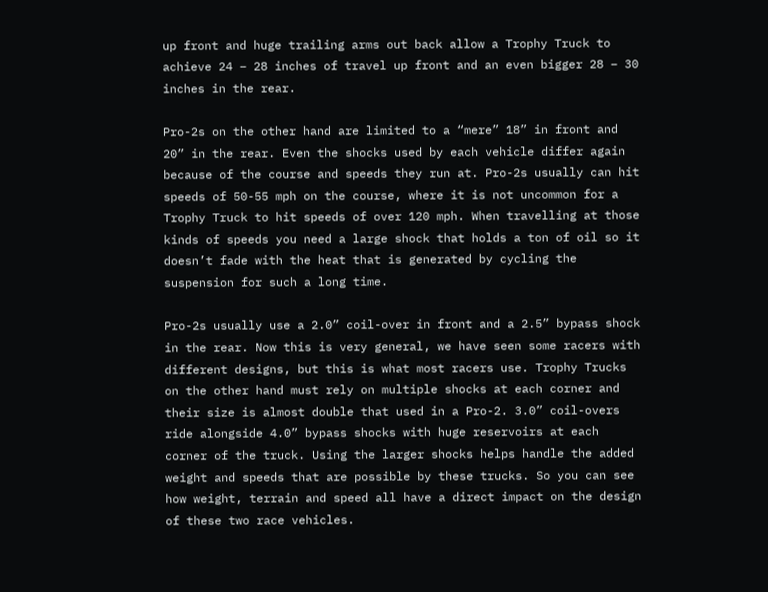up front and huge trailing arms out back allow a Trophy Truck to achieve 24 – 28 inches of travel up front and an even bigger 28 – 30 inches in the rear.

Pro-2s on the other hand are limited to a “mere” 18” in front and 20” in the rear. Even the shocks used by each vehicle differ again because of the course and speeds they run at. Pro-2s usually can hit speeds of 50-55 mph on the course, where it is not uncommon for a Trophy Truck to hit speeds of over 120 mph. When travelling at those kinds of speeds you need a large shock that holds a ton of oil so it doesn’t fade with the heat that is generated by cycling the suspension for such a long time.

Pro-2s usually use a 2.0” coil-over in front and a 2.5” bypass shock in the rear. Now this is very general, we have seen some racers with different designs, but this is what most racers use. Trophy Trucks on the other hand must rely on multiple shocks at each corner and their size is almost double that used in a Pro-2. 3.0” coil-overs ride alongside 4.0” bypass shocks with huge reservoirs at each corner of the truck. Using the larger shocks helps handle the added weight and speeds that are possible by these trucks. So you can see how weight, terrain and speed all have a direct impact on the design of these two race vehicles.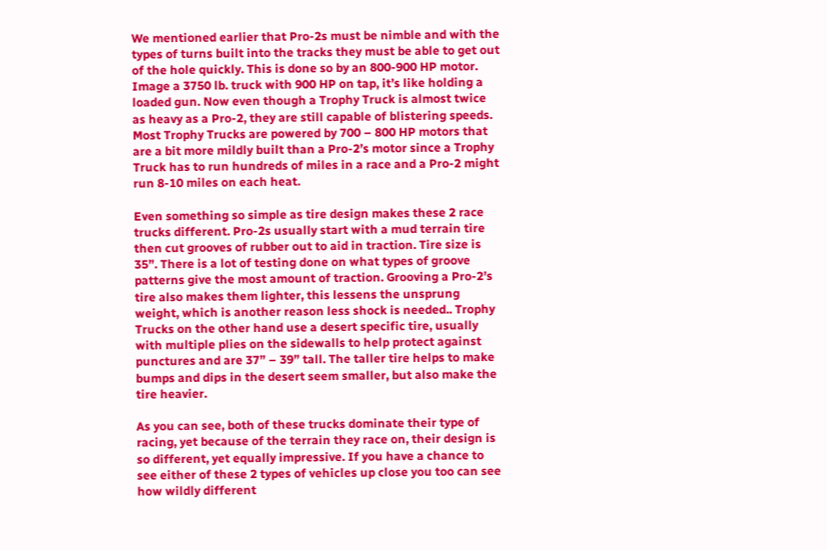We mentioned earlier that Pro-2s must be nimble and with the types of turns built into the tracks they must be able to get out of the hole quickly. This is done so by an 800-900 HP motor. Image a 3750 lb. truck with 900 HP on tap, it’s like holding a loaded gun. Now even though a Trophy Truck is almost twice as heavy as a Pro-2, they are still capable of blistering speeds. Most Trophy Trucks are powered by 700 – 800 HP motors that are a bit more mildly built than a Pro-2’s motor since a Trophy Truck has to run hundreds of miles in a race and a Pro-2 might run 8-10 miles on each heat.

Even something so simple as tire design makes these 2 race trucks different. Pro-2s usually start with a mud terrain tire then cut grooves of rubber out to aid in traction. Tire size is 35”. There is a lot of testing done on what types of groove patterns give the most amount of traction. Grooving a Pro-2’s tire also makes them lighter, this lessens the unsprung weight, which is another reason less shock is needed.. Trophy Trucks on the other hand use a desert specific tire, usually with multiple plies on the sidewalls to help protect against punctures and are 37” – 39” tall. The taller tire helps to make bumps and dips in the desert seem smaller, but also make the tire heavier.

As you can see, both of these trucks dominate their type of racing, yet because of the terrain they race on, their design is so different, yet equally impressive. If you have a chance to see either of these 2 types of vehicles up close you too can see how wildly different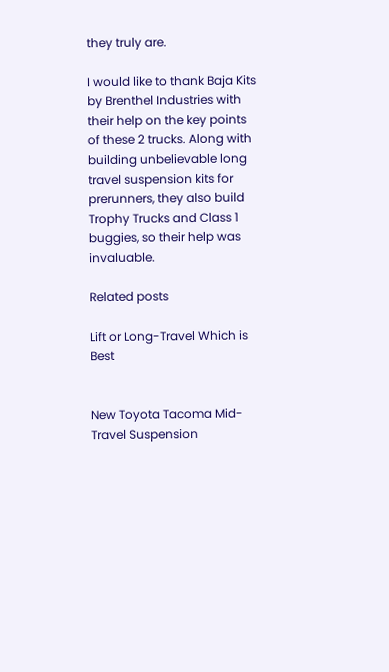they truly are.

I would like to thank Baja Kits by Brenthel Industries with their help on the key points of these 2 trucks. Along with building unbelievable long travel suspension kits for prerunners, they also build Trophy Trucks and Class 1 buggies, so their help was invaluable.

Related posts

Lift or Long-Travel Which is Best


New Toyota Tacoma Mid-Travel Suspension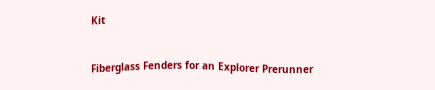Kit


Fiberglass Fenders for an Explorer Prerunner